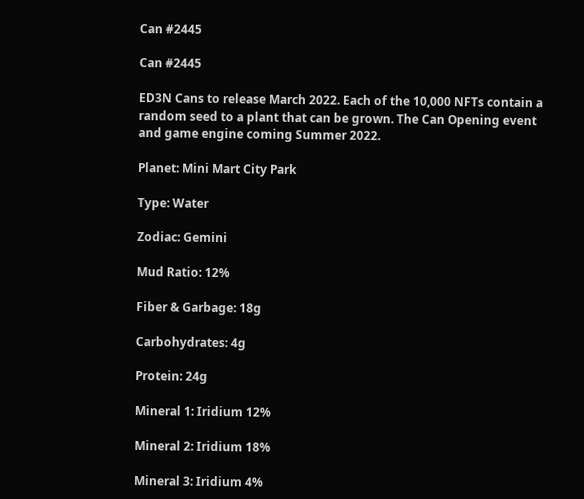Can #2445

Can #2445

ED3N Cans to release March 2022. Each of the 10,000 NFTs contain a random seed to a plant that can be grown. The Can Opening event and game engine coming Summer 2022.

Planet: Mini Mart City Park

Type: Water

Zodiac: Gemini

Mud Ratio: 12%

Fiber & Garbage: 18g

Carbohydrates: 4g

Protein: 24g

Mineral 1: Iridium 12%

Mineral 2: Iridium 18%

Mineral 3: Iridium 4%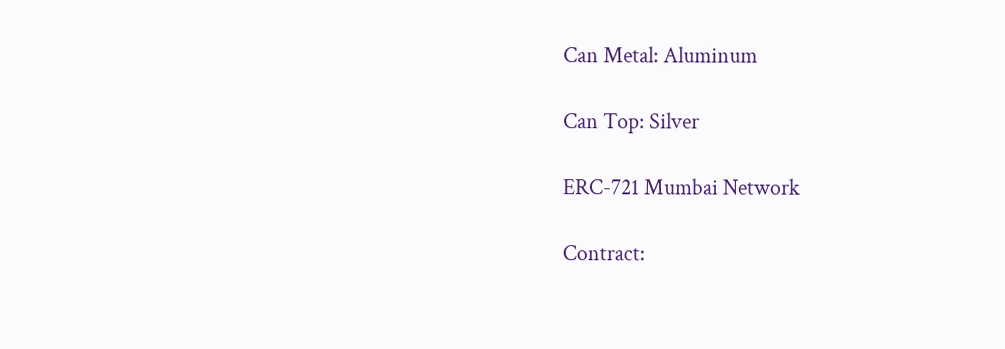Can Metal: Aluminum

Can Top: Silver

ERC-721 Mumbai Network

Contract: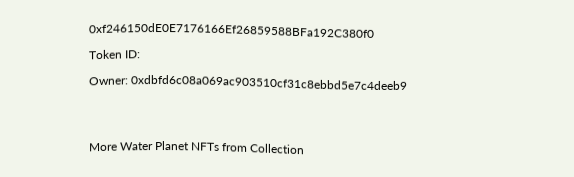0xf246150dE0E7176166Ef26859588BFa192C380f0

Token ID:

Owner: 0xdbfd6c08a069ac903510cf31c8ebbd5e7c4deeb9




More Water Planet NFTs from Collection